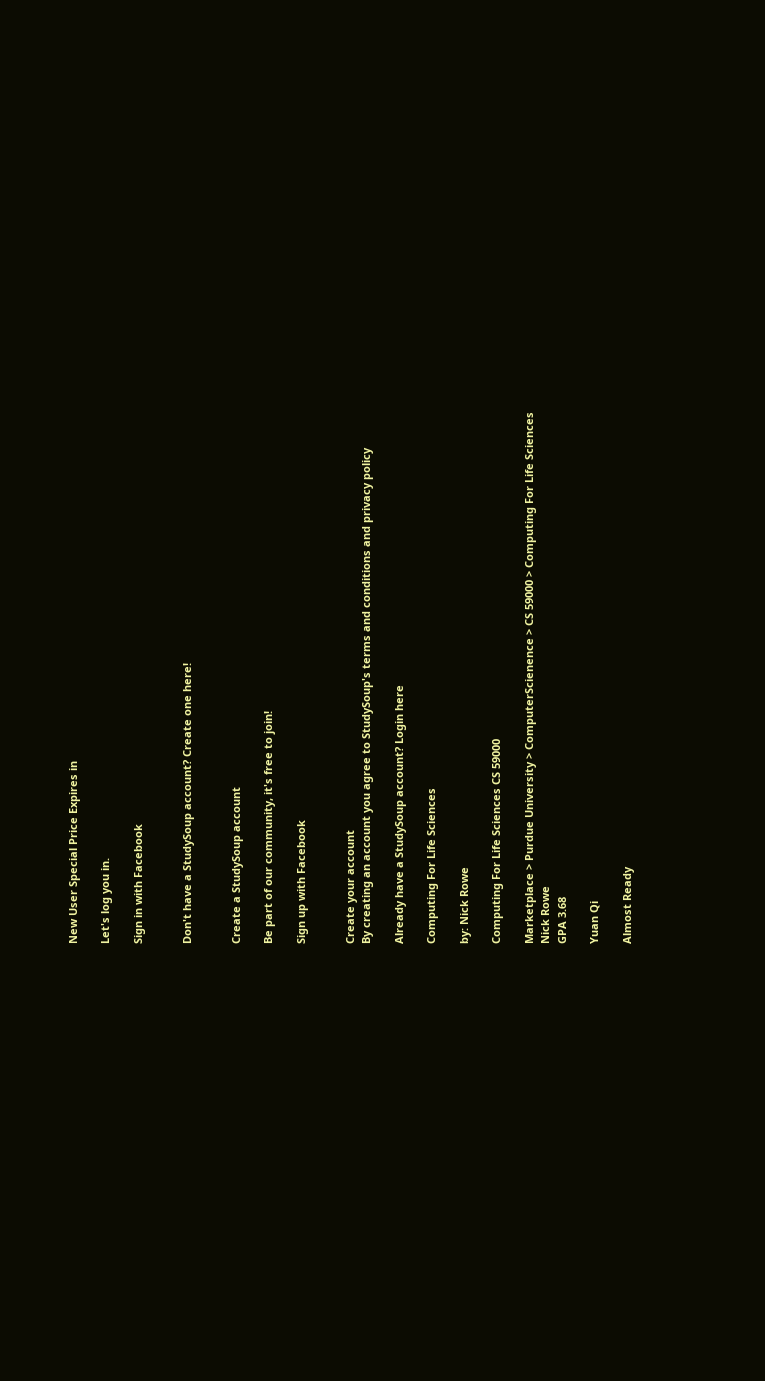New User Special Price Expires in

Let's log you in.

Sign in with Facebook


Don't have a StudySoup account? Create one here!


Create a StudySoup account

Be part of our community, it's free to join!

Sign up with Facebook


Create your account
By creating an account you agree to StudySoup's terms and conditions and privacy policy

Already have a StudySoup account? Login here

Computing For Life Sciences

by: Nick Rowe

Computing For Life Sciences CS 59000

Marketplace > Purdue University > ComputerScienence > CS 59000 > Computing For Life Sciences
Nick Rowe
GPA 3.68

Yuan Qi

Almost Ready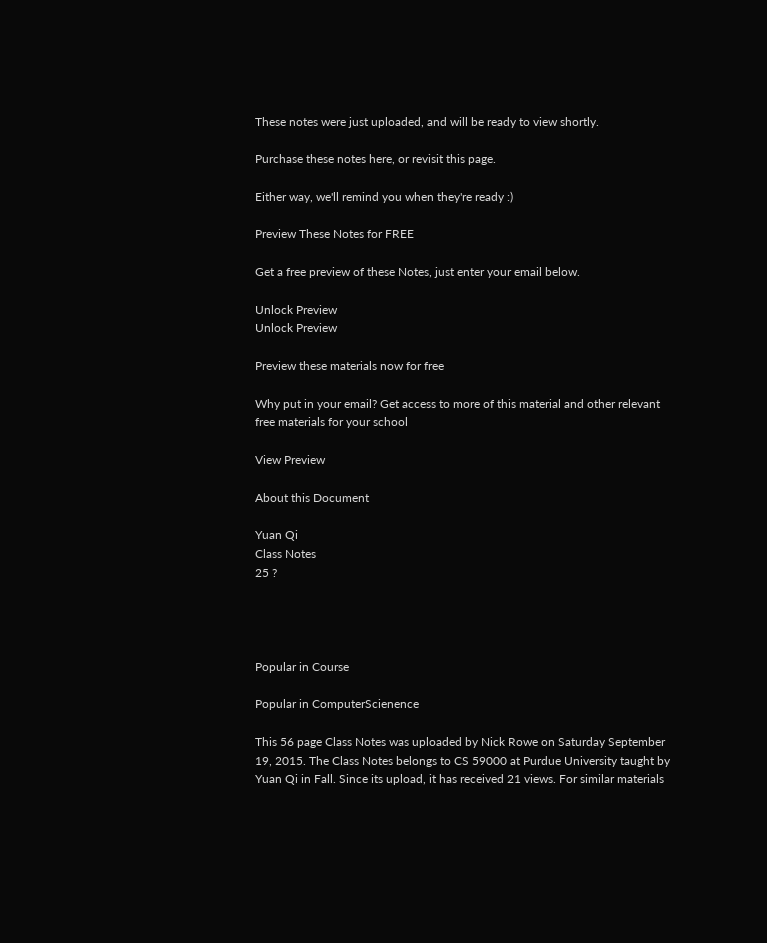These notes were just uploaded, and will be ready to view shortly.

Purchase these notes here, or revisit this page.

Either way, we'll remind you when they're ready :)

Preview These Notes for FREE

Get a free preview of these Notes, just enter your email below.

Unlock Preview
Unlock Preview

Preview these materials now for free

Why put in your email? Get access to more of this material and other relevant free materials for your school

View Preview

About this Document

Yuan Qi
Class Notes
25 ?




Popular in Course

Popular in ComputerScienence

This 56 page Class Notes was uploaded by Nick Rowe on Saturday September 19, 2015. The Class Notes belongs to CS 59000 at Purdue University taught by Yuan Qi in Fall. Since its upload, it has received 21 views. For similar materials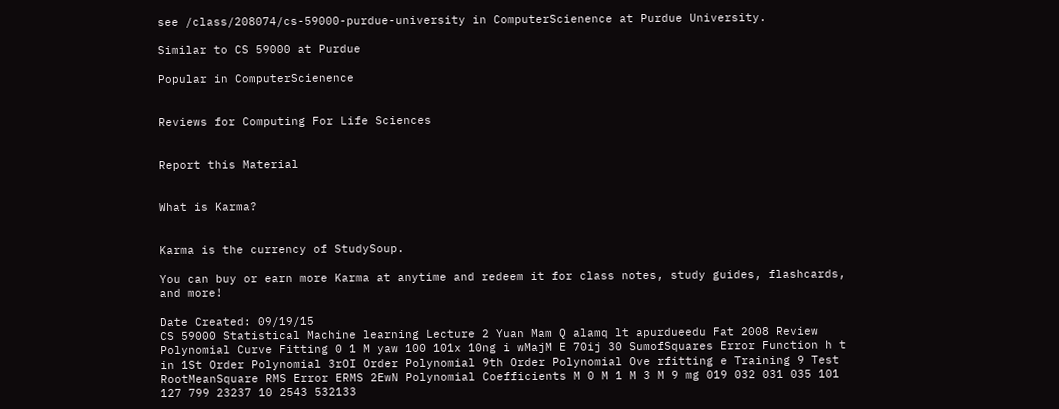see /class/208074/cs-59000-purdue-university in ComputerScienence at Purdue University.

Similar to CS 59000 at Purdue

Popular in ComputerScienence


Reviews for Computing For Life Sciences


Report this Material


What is Karma?


Karma is the currency of StudySoup.

You can buy or earn more Karma at anytime and redeem it for class notes, study guides, flashcards, and more!

Date Created: 09/19/15
CS 59000 Statistical Machine learning Lecture 2 Yuan Mam Q alamq lt apurdueedu Fat 2008 Review Polynomial Curve Fitting 0 1 M yaw 100 101x 10ng i wMajM E 70ij 30 SumofSquares Error Function h t in 1St Order Polynomial 3rOI Order Polynomial 9th Order Polynomial Ove rfitting e Training 9 Test RootMeanSquare RMS Error ERMS 2EwN Polynomial Coefficients M 0 M 1 M 3 M 9 mg 019 032 031 035 101 127 799 23237 10 2543 532133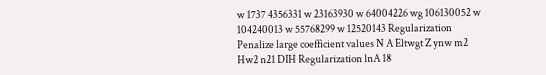w 1737 4356331 w 23163930 w 64004226 wg 106130052 w 104240013 w 55768299 w 12520143 Regularization Penalize large coefficient values N A Eltwgt Z ynw m2 Hw2 n21 DIH Regularization lnA 18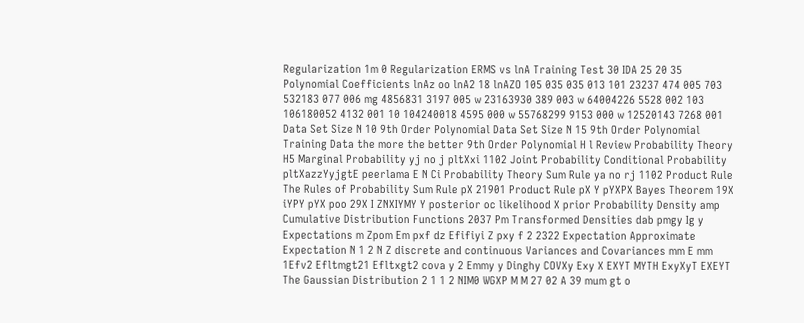Regularization 1m 0 Regularization ERMS vs lnA Training Test 30 IDA 25 20 35 Polynomial Coefficients lnAz oo lnA2 18 lnAZO 105 035 035 013 101 23237 474 005 703 532183 077 006 mg 4856831 3197 005 w 23163930 389 003 w 64004226 5528 002 103 106180052 4132 001 10 104240018 4595 000 w 55768299 9153 000 w 12520143 7268 001 Data Set Size N 10 9th Order Polynomial Data Set Size N 15 9th Order Polynomial Training Data the more the better 9th Order Polynomial H l Review Probability Theory H5 Marginal Probability yj no j pltXxi 1102 Joint Probability Conditional Probability pltXazzYyjgtE peerlama E N Ci Probability Theory Sum Rule ya no rj 1102 Product Rule The Rules of Probability Sum Rule pX 21901 Product Rule pX Y pYXPX Bayes Theorem 19X iYPY pYX poo 29X I ZNXIYMY Y posterior oc likelihood X prior Probability Density amp Cumulative Distribution Functions 2037 Pm Transformed Densities dab pmgy Ig y Expectations m Zpom Em pxf dz Efifiyi Z pxy f 2 2322 Expectation Approximate Expectation N 1 2 N Z discrete and continuous Variances and Covariances mm E mm 1Efv2 Efltmgt21 Efltxgt2 cova y 2 Emmy y Dinghy COVXy Exy X EXYT MYTH ExyXyT EXEYT The Gaussian Distribution 2 1 1 2 NIM0 WGXP M M 27 02 A 39 mum gt o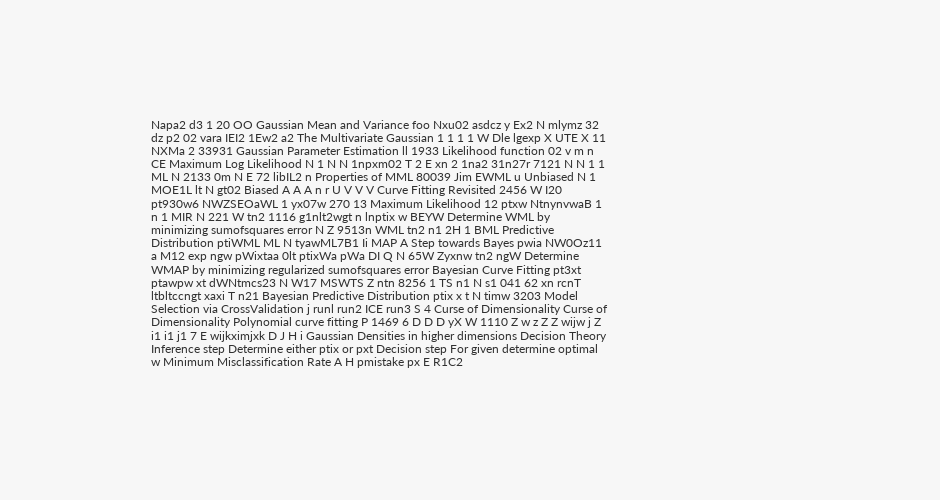Napa2 d3 1 20 OO Gaussian Mean and Variance foo Nxu02 asdcz y Ex2 N mlymz 32 dz p2 02 vara IEI2 1Ew2 a2 The Multivariate Gaussian 1 1 1 1 W Dle lgexp X UTE X 11 NXMa 2 33931 Gaussian Parameter Estimation ll 1933 Likelihood function 02 v m n CE Maximum Log Likelihood N 1 N N 1npxm02 T 2 E xn 2 1na2 31n27r 7121 N N 1 1 ML N 2133 0m N E 72 libIL2 n Properties of MML 80039 Jim EWML u Unbiased N 1 MOE1L lt N gt02 Biased A A A n r U V V V Curve Fitting Revisited 2456 W I20 pt930w6 NWZSEOaWL 1 yx07w 270 13 Maximum Likelihood 12 ptxw NtnynvwaB 1 n 1 MIR N 221 W tn2 1116 g1nlt2wgt n lnptix w BEYW Determine WML by minimizing sumofsquares error N Z 9513n WML tn2 n1 2H 1 BML Predictive Distribution ptiWML ML N tyawML7B1 Ii MAP A Step towards Bayes pwia NW0Oz11 a M12 exp ngw pWixtaa 0lt ptixWa pWa DI Q N 65W Zyxnw tn2 ngW Determine WMAP by minimizing regularized sumofsquares error Bayesian Curve Fitting pt3xt ptawpw xt dWNtmcs23 N W17 MSWTS Z ntn 8256 1 TS n1 N s1 041 62 xn rcnT ltbltccngt xaxi T n21 Bayesian Predictive Distribution ptix x t N timw 3203 Model Selection via CrossValidation j runl run2 ICE run3 S 4 Curse of Dimensionality Curse of Dimensionality Polynomial curve fitting P 1469 6 D D D yX W 1110 Z w z Z Z wijw j Z i1 i1 j1 7 E wijkximjxk D J H i Gaussian Densities in higher dimensions Decision Theory Inference step Determine either ptix or pxt Decision step For given determine optimal w Minimum Misclassification Rate A H pmistake px E R1C2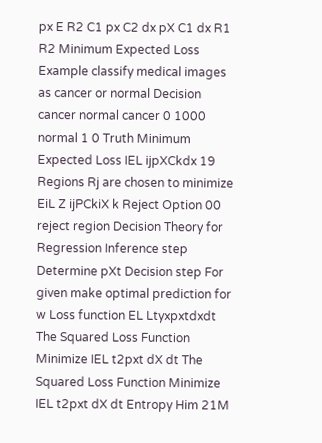px E R2 C1 px C2 dx pX C1 dx R1 R2 Minimum Expected Loss Example classify medical images as cancer or normal Decision cancer normal cancer 0 1000 normal 1 0 Truth Minimum Expected Loss IEL ijpXCkdx 19 Regions Rj are chosen to minimize EiL Z ijPCkiX k Reject Option 00 reject region Decision Theory for Regression Inference step Determine pXt Decision step For given make optimal prediction for w Loss function EL Ltyxpxtdxdt The Squared Loss Function Minimize IEL t2pxt dX dt The Squared Loss Function Minimize IEL t2pxt dX dt Entropy Him 21M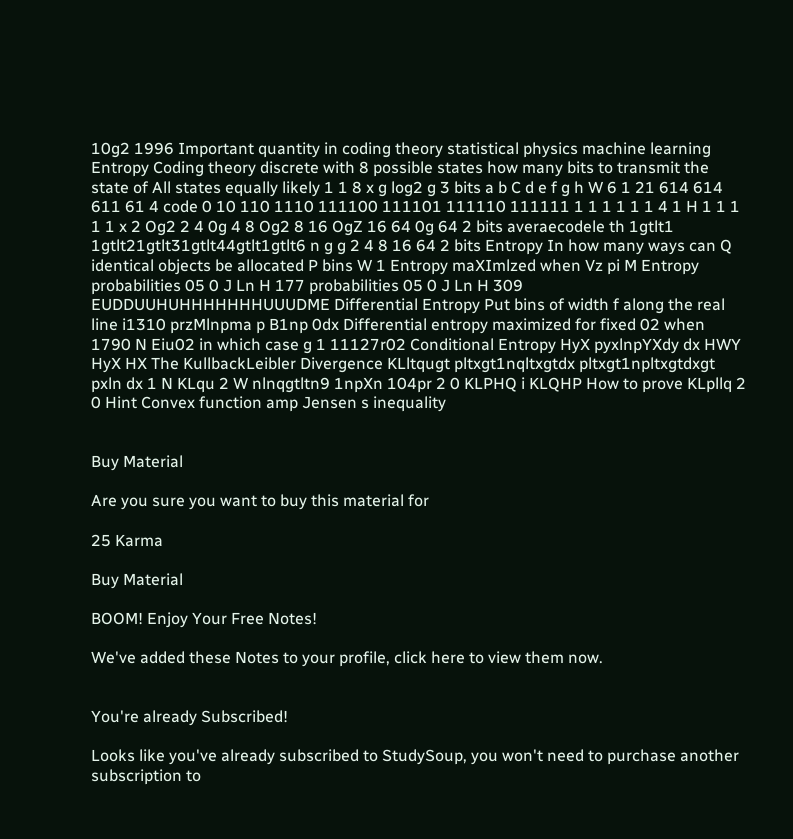10g2 1996 Important quantity in coding theory statistical physics machine learning Entropy Coding theory discrete with 8 possible states how many bits to transmit the state of All states equally likely 1 1 8 x g log2 g 3 bits a b C d e f g h W 6 1 21 614 614 611 61 4 code 0 10 110 1110 111100 111101 111110 111111 1 1 1 1 1 1 4 1 H 1 1 1 1 1 x 2 Og2 2 4 0g 4 8 Og2 8 16 OgZ 16 64 0g 64 2 bits averaecodele th 1gtlt1 1gtlt21gtlt31gtlt44gtlt1gtlt6 n g g 2 4 8 16 64 2 bits Entropy In how many ways can Q identical objects be allocated P bins W 1 Entropy maXImlzed when Vz pi M Entropy probabilities 05 0 J Ln H 177 probabilities 05 0 J Ln H 309 EUDDUUHUHHHHHHHUUUDME Differential Entropy Put bins of width f along the real line i1310 przMlnpma p B1np 0dx Differential entropy maximized for fixed 02 when 1790 N Eiu02 in which case g 1 11127r02 Conditional Entropy HyX pyxlnpYXdy dx HWY HyX HX The KullbackLeibler Divergence KLltqugt pltxgt1nqltxgtdx pltxgt1npltxgtdxgt pxln dx 1 N KLqu 2 W nlnqgtltn9 1npXn 104pr 2 0 KLPHQ i KLQHP How to prove KLpllq 2 0 Hint Convex function amp Jensen s inequality


Buy Material

Are you sure you want to buy this material for

25 Karma

Buy Material

BOOM! Enjoy Your Free Notes!

We've added these Notes to your profile, click here to view them now.


You're already Subscribed!

Looks like you've already subscribed to StudySoup, you won't need to purchase another subscription to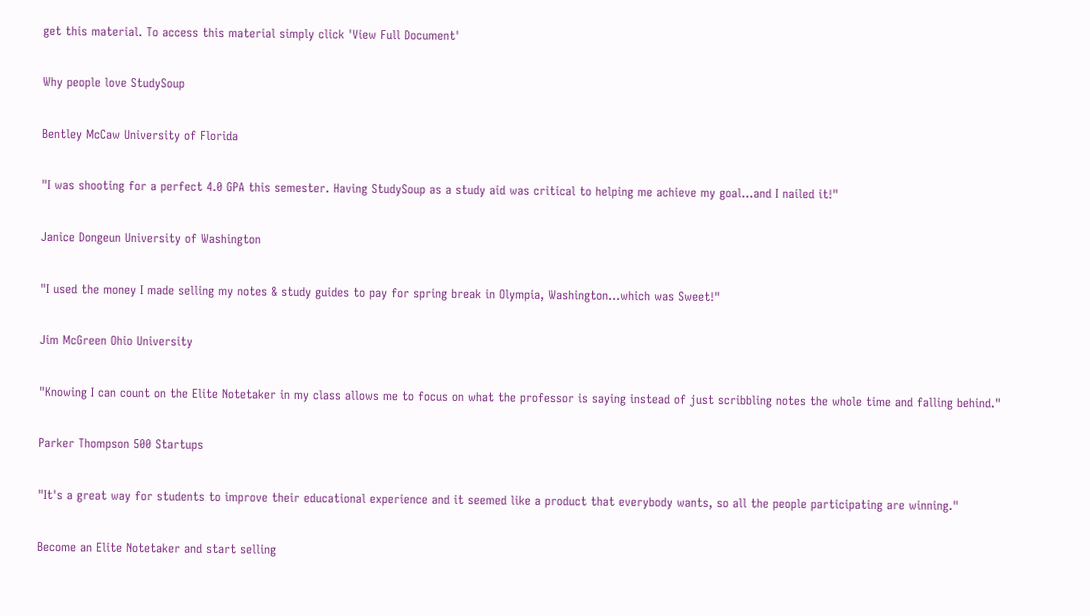get this material. To access this material simply click 'View Full Document'

Why people love StudySoup

Bentley McCaw University of Florida

"I was shooting for a perfect 4.0 GPA this semester. Having StudySoup as a study aid was critical to helping me achieve my goal...and I nailed it!"

Janice Dongeun University of Washington

"I used the money I made selling my notes & study guides to pay for spring break in Olympia, Washington...which was Sweet!"

Jim McGreen Ohio University

"Knowing I can count on the Elite Notetaker in my class allows me to focus on what the professor is saying instead of just scribbling notes the whole time and falling behind."

Parker Thompson 500 Startups

"It's a great way for students to improve their educational experience and it seemed like a product that everybody wants, so all the people participating are winning."

Become an Elite Notetaker and start selling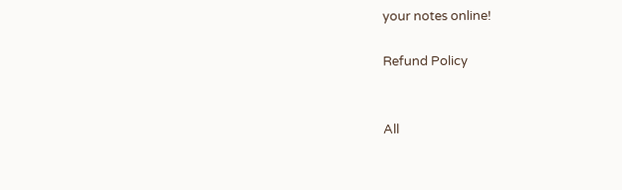your notes online!

Refund Policy


All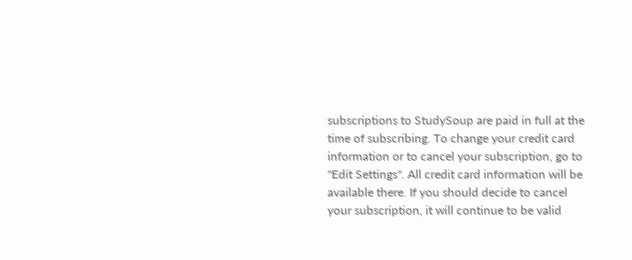subscriptions to StudySoup are paid in full at the time of subscribing. To change your credit card information or to cancel your subscription, go to "Edit Settings". All credit card information will be available there. If you should decide to cancel your subscription, it will continue to be valid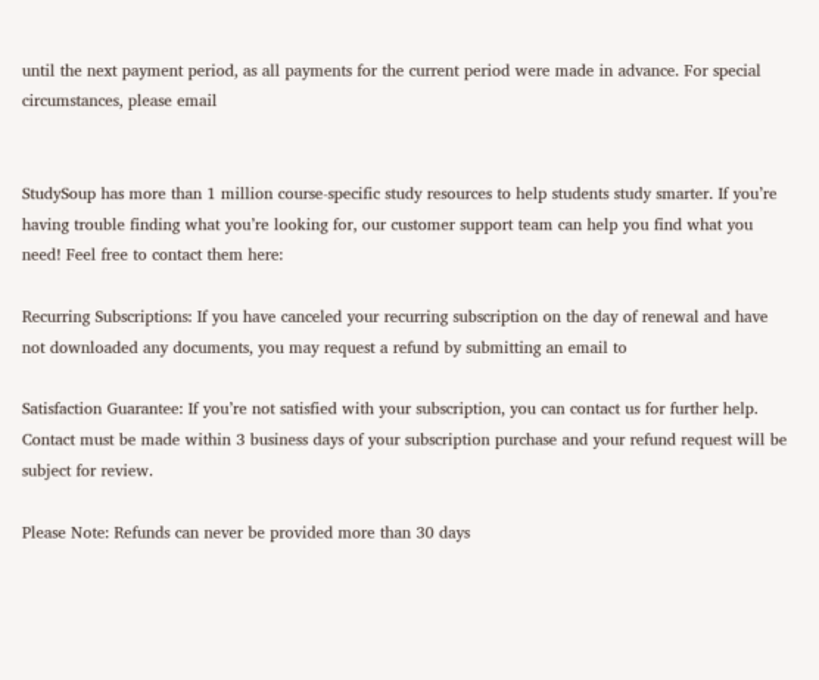until the next payment period, as all payments for the current period were made in advance. For special circumstances, please email


StudySoup has more than 1 million course-specific study resources to help students study smarter. If you’re having trouble finding what you’re looking for, our customer support team can help you find what you need! Feel free to contact them here:

Recurring Subscriptions: If you have canceled your recurring subscription on the day of renewal and have not downloaded any documents, you may request a refund by submitting an email to

Satisfaction Guarantee: If you’re not satisfied with your subscription, you can contact us for further help. Contact must be made within 3 business days of your subscription purchase and your refund request will be subject for review.

Please Note: Refunds can never be provided more than 30 days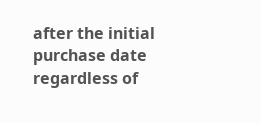after the initial purchase date regardless of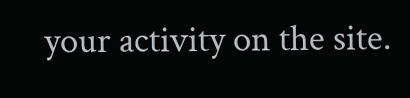your activity on the site.